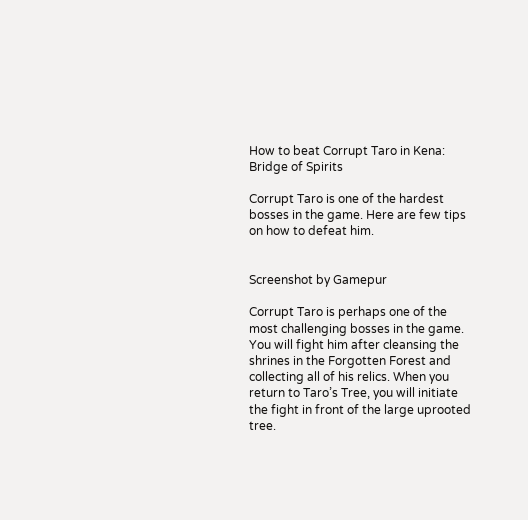How to beat Corrupt Taro in Kena: Bridge of Spirits

Corrupt Taro is one of the hardest bosses in the game. Here are few tips on how to defeat him.


Screenshot by Gamepur

Corrupt Taro is perhaps one of the most challenging bosses in the game. You will fight him after cleansing the shrines in the Forgotten Forest and collecting all of his relics. When you return to Taro’s Tree, you will initiate the fight in front of the large uprooted tree.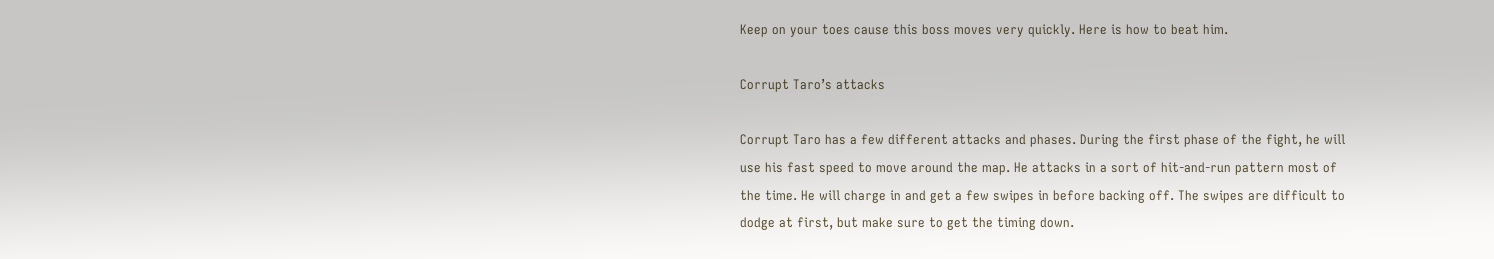Keep on your toes cause this boss moves very quickly. Here is how to beat him.

Corrupt Taro’s attacks

Corrupt Taro has a few different attacks and phases. During the first phase of the fight, he will use his fast speed to move around the map. He attacks in a sort of hit-and-run pattern most of the time. He will charge in and get a few swipes in before backing off. The swipes are difficult to dodge at first, but make sure to get the timing down.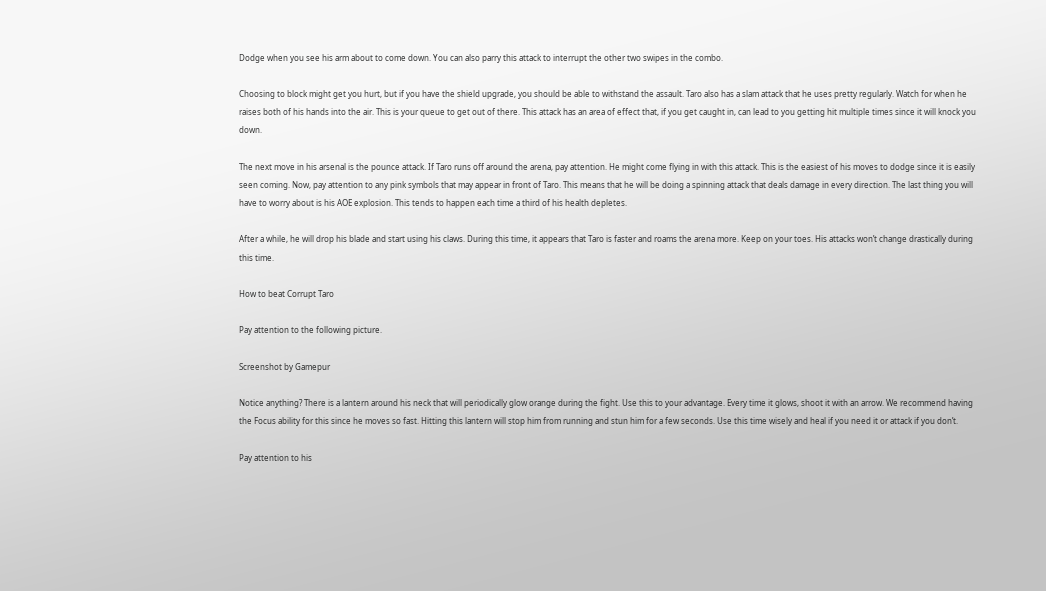Dodge when you see his arm about to come down. You can also parry this attack to interrupt the other two swipes in the combo.

Choosing to block might get you hurt, but if you have the shield upgrade, you should be able to withstand the assault. Taro also has a slam attack that he uses pretty regularly. Watch for when he raises both of his hands into the air. This is your queue to get out of there. This attack has an area of effect that, if you get caught in, can lead to you getting hit multiple times since it will knock you down.

The next move in his arsenal is the pounce attack. If Taro runs off around the arena, pay attention. He might come flying in with this attack. This is the easiest of his moves to dodge since it is easily seen coming. Now, pay attention to any pink symbols that may appear in front of Taro. This means that he will be doing a spinning attack that deals damage in every direction. The last thing you will have to worry about is his AOE explosion. This tends to happen each time a third of his health depletes.

After a while, he will drop his blade and start using his claws. During this time, it appears that Taro is faster and roams the arena more. Keep on your toes. His attacks won’t change drastically during this time.

How to beat Corrupt Taro

Pay attention to the following picture.

Screenshot by Gamepur

Notice anything? There is a lantern around his neck that will periodically glow orange during the fight. Use this to your advantage. Every time it glows, shoot it with an arrow. We recommend having the Focus ability for this since he moves so fast. Hitting this lantern will stop him from running and stun him for a few seconds. Use this time wisely and heal if you need it or attack if you don’t.

Pay attention to his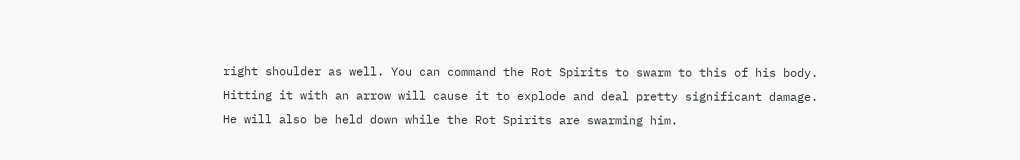right shoulder as well. You can command the Rot Spirits to swarm to this of his body. Hitting it with an arrow will cause it to explode and deal pretty significant damage. He will also be held down while the Rot Spirits are swarming him.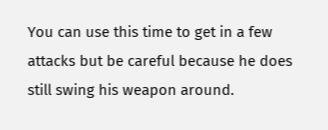You can use this time to get in a few attacks but be careful because he does still swing his weapon around.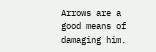Arrows are a good means of damaging him.